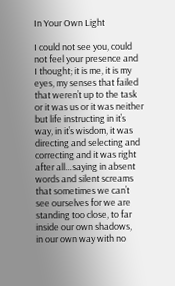In Your Own Light

I could not see you, could
not feel your presence and
I thought; it is me, it is my
eyes, my senses that failed
that weren’t up to the task
or it was us or it was neither
but life instructing in it’s
way, in it’s wisdom, it was
directing and selecting and
correcting and it was right
after all…saying in absent
words and silent screams
that sometimes we can’t
see ourselves for we are
standing too close, to far
inside our own shadows,
in our own way with no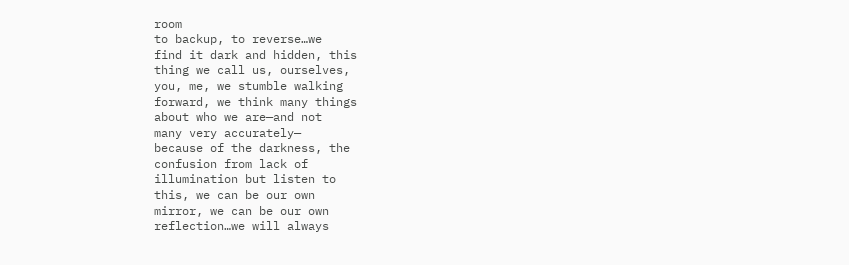room
to backup, to reverse…we
find it dark and hidden, this
thing we call us, ourselves,
you, me, we stumble walking
forward, we think many things
about who we are—and not
many very accurately—
because of the darkness, the
confusion from lack of
illumination but listen to
this, we can be our own
mirror, we can be our own
reflection…we will always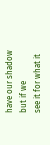have our shadow but if we
see it for what it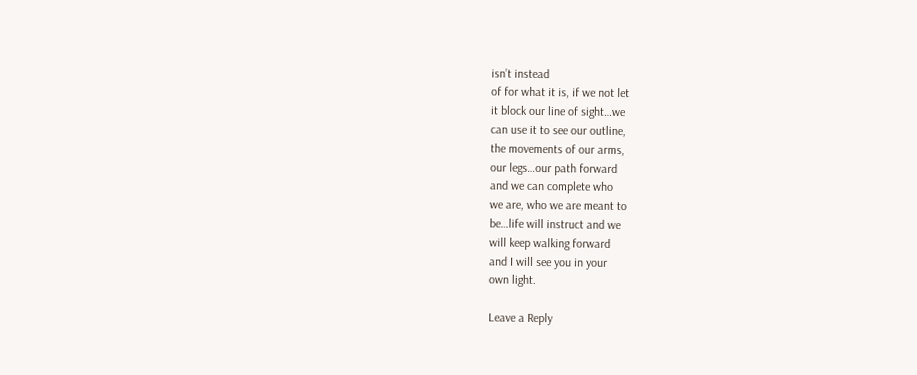isn’t instead
of for what it is, if we not let
it block our line of sight…we
can use it to see our outline,
the movements of our arms,
our legs…our path forward
and we can complete who
we are, who we are meant to
be…life will instruct and we
will keep walking forward
and I will see you in your
own light.

Leave a Reply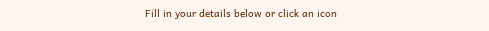Fill in your details below or click an icon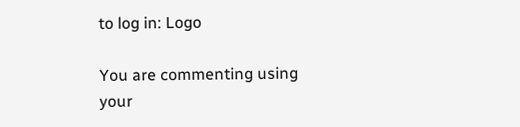to log in: Logo

You are commenting using your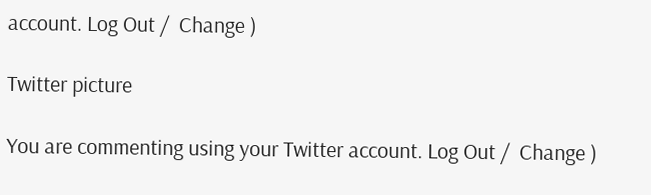account. Log Out /  Change )

Twitter picture

You are commenting using your Twitter account. Log Out /  Change )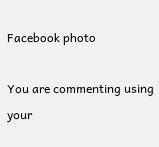Facebook photo

You are commenting using your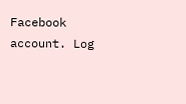Facebook account. Log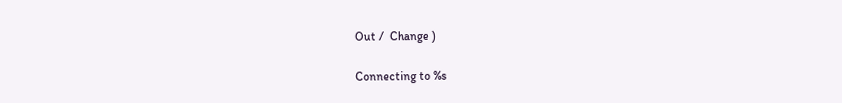Out /  Change )

Connecting to %s